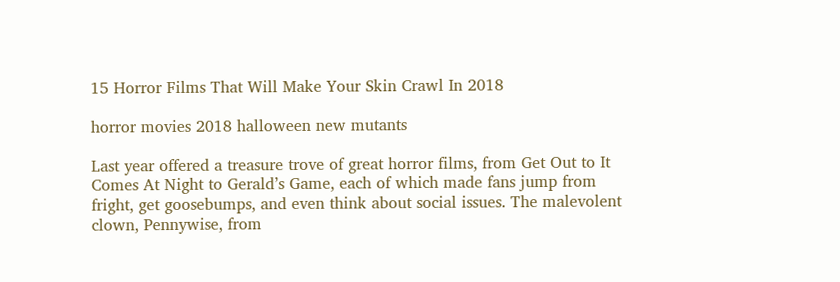15 Horror Films That Will Make Your Skin Crawl In 2018

horror movies 2018 halloween new mutants

Last year offered a treasure trove of great horror films, from Get Out to It Comes At Night to Gerald’s Game, each of which made fans jump from fright, get goosebumps, and even think about social issues. The malevolent clown, Pennywise, from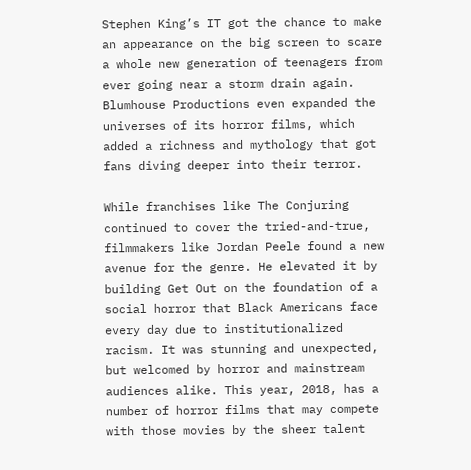Stephen King’s IT got the chance to make an appearance on the big screen to scare a whole new generation of teenagers from ever going near a storm drain again. Blumhouse Productions even expanded the universes of its horror films, which added a richness and mythology that got fans diving deeper into their terror.

While franchises like The Conjuring continued to cover the tried-and-true, filmmakers like Jordan Peele found a new avenue for the genre. He elevated it by building Get Out on the foundation of a social horror that Black Americans face every day due to institutionalized racism. It was stunning and unexpected, but welcomed by horror and mainstream audiences alike. This year, 2018, has a number of horror films that may compete with those movies by the sheer talent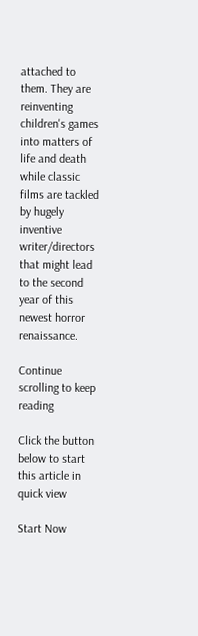attached to them. They are reinventing children's games into matters of life and death while classic films are tackled by hugely inventive writer/directors that might lead to the second year of this newest horror renaissance.

Continue scrolling to keep reading

Click the button below to start this article in quick view

Start Now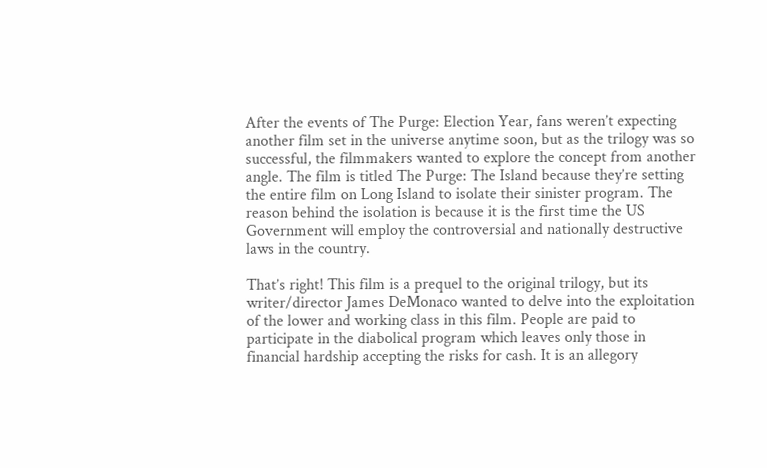After the events of The Purge: Election Year, fans weren’t expecting another film set in the universe anytime soon, but as the trilogy was so successful, the filmmakers wanted to explore the concept from another angle. The film is titled The Purge: The Island because they’re setting the entire film on Long Island to isolate their sinister program. The reason behind the isolation is because it is the first time the US Government will employ the controversial and nationally destructive laws in the country.

That’s right! This film is a prequel to the original trilogy, but its writer/director James DeMonaco wanted to delve into the exploitation of the lower and working class in this film. People are paid to participate in the diabolical program which leaves only those in financial hardship accepting the risks for cash. It is an allegory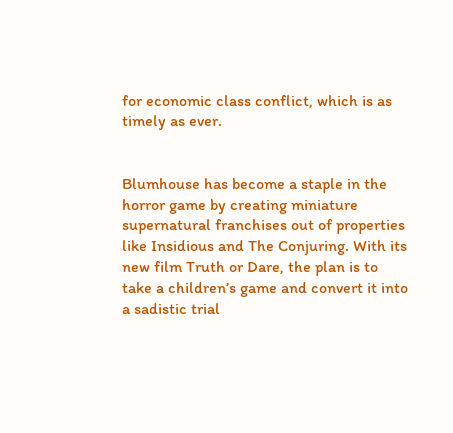for economic class conflict, which is as timely as ever.


Blumhouse has become a staple in the horror game by creating miniature supernatural franchises out of properties like Insidious and The Conjuring. With its new film Truth or Dare, the plan is to take a children’s game and convert it into a sadistic trial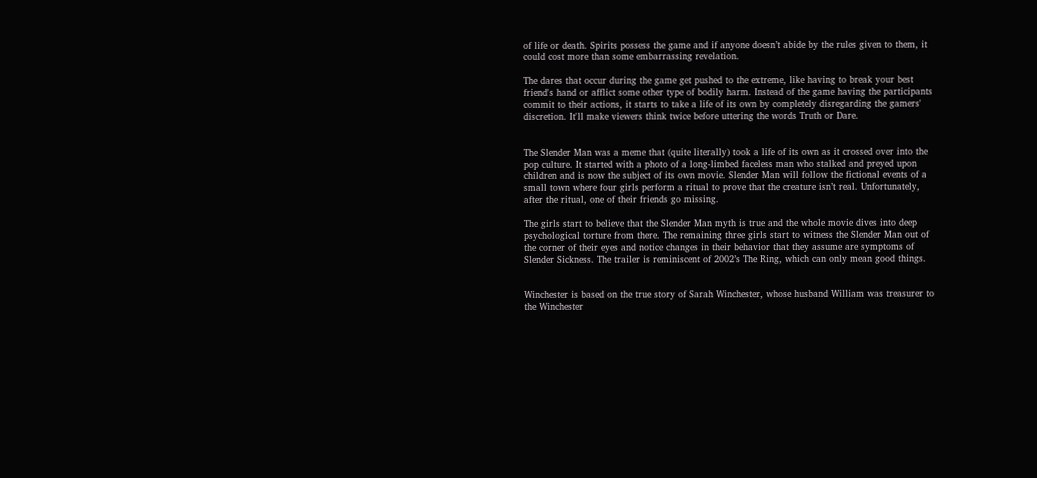of life or death. Spirits possess the game and if anyone doesn’t abide by the rules given to them, it could cost more than some embarrassing revelation.

The dares that occur during the game get pushed to the extreme, like having to break your best friend's hand or afflict some other type of bodily harm. Instead of the game having the participants commit to their actions, it starts to take a life of its own by completely disregarding the gamers' discretion. It'll make viewers think twice before uttering the words Truth or Dare.


The Slender Man was a meme that (quite literally) took a life of its own as it crossed over into the pop culture. It started with a photo of a long-limbed faceless man who stalked and preyed upon children and is now the subject of its own movie. Slender Man will follow the fictional events of a small town where four girls perform a ritual to prove that the creature isn’t real. Unfortunately, after the ritual, one of their friends go missing.

The girls start to believe that the Slender Man myth is true and the whole movie dives into deep psychological torture from there. The remaining three girls start to witness the Slender Man out of the corner of their eyes and notice changes in their behavior that they assume are symptoms of Slender Sickness. The trailer is reminiscent of 2002’s The Ring, which can only mean good things.


Winchester is based on the true story of Sarah Winchester, whose husband William was treasurer to the Winchester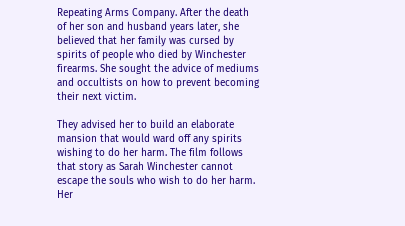Repeating Arms Company. After the death of her son and husband years later, she believed that her family was cursed by spirits of people who died by Winchester firearms. She sought the advice of mediums and occultists on how to prevent becoming their next victim.

They advised her to build an elaborate mansion that would ward off any spirits wishing to do her harm. The film follows that story as Sarah Winchester cannot escape the souls who wish to do her harm. Her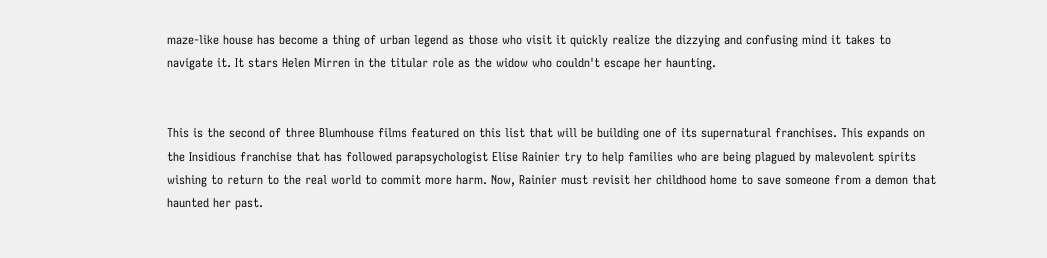maze-like house has become a thing of urban legend as those who visit it quickly realize the dizzying and confusing mind it takes to navigate it. It stars Helen Mirren in the titular role as the widow who couldn't escape her haunting.


This is the second of three Blumhouse films featured on this list that will be building one of its supernatural franchises. This expands on the Insidious franchise that has followed parapsychologist Elise Rainier try to help families who are being plagued by malevolent spirits wishing to return to the real world to commit more harm. Now, Rainier must revisit her childhood home to save someone from a demon that haunted her past.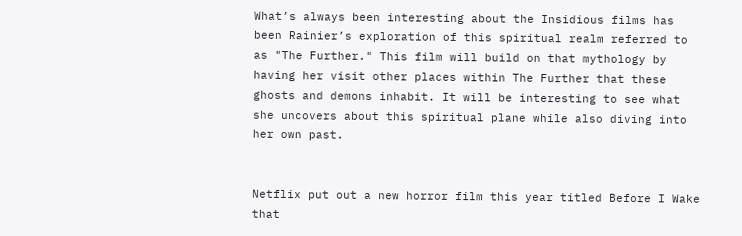What’s always been interesting about the Insidious films has been Rainier’s exploration of this spiritual realm referred to as "The Further." This film will build on that mythology by having her visit other places within The Further that these ghosts and demons inhabit. It will be interesting to see what she uncovers about this spiritual plane while also diving into her own past.


Netflix put out a new horror film this year titled Before I Wake that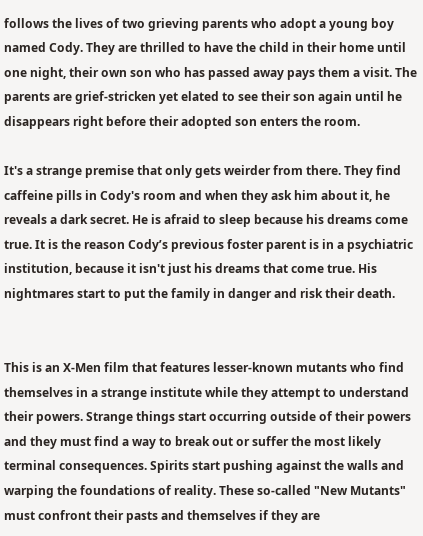follows the lives of two grieving parents who adopt a young boy named Cody. They are thrilled to have the child in their home until one night, their own son who has passed away pays them a visit. The parents are grief-stricken yet elated to see their son again until he disappears right before their adopted son enters the room.

It's a strange premise that only gets weirder from there. They find caffeine pills in Cody's room and when they ask him about it, he reveals a dark secret. He is afraid to sleep because his dreams come true. It is the reason Cody’s previous foster parent is in a psychiatric institution, because it isn't just his dreams that come true. His nightmares start to put the family in danger and risk their death.


This is an X-Men film that features lesser-known mutants who find themselves in a strange institute while they attempt to understand their powers. Strange things start occurring outside of their powers and they must find a way to break out or suffer the most likely terminal consequences. Spirits start pushing against the walls and warping the foundations of reality. These so-called "New Mutants" must confront their pasts and themselves if they are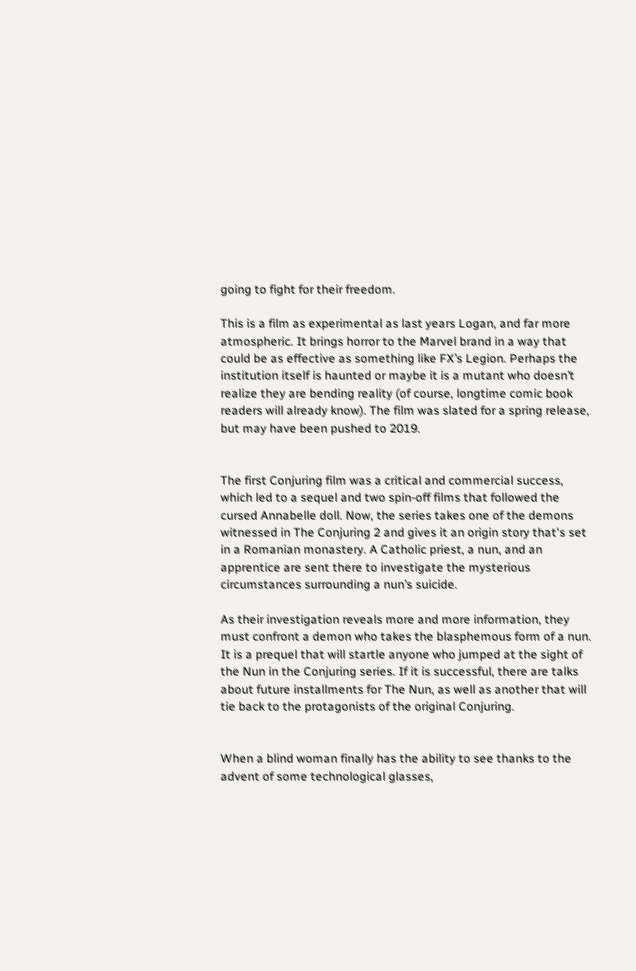going to fight for their freedom.

This is a film as experimental as last years Logan, and far more atmospheric. It brings horror to the Marvel brand in a way that could be as effective as something like FX’s Legion. Perhaps the institution itself is haunted or maybe it is a mutant who doesn’t realize they are bending reality (of course, longtime comic book readers will already know). The film was slated for a spring release, but may have been pushed to 2019.


The first Conjuring film was a critical and commercial success, which led to a sequel and two spin-off films that followed the cursed Annabelle doll. Now, the series takes one of the demons witnessed in The Conjuring 2 and gives it an origin story that's set in a Romanian monastery. A Catholic priest, a nun, and an apprentice are sent there to investigate the mysterious circumstances surrounding a nun’s suicide.

As their investigation reveals more and more information, they must confront a demon who takes the blasphemous form of a nun. It is a prequel that will startle anyone who jumped at the sight of the Nun in the Conjuring series. If it is successful, there are talks about future installments for The Nun, as well as another that will tie back to the protagonists of the original Conjuring.


When a blind woman finally has the ability to see thanks to the advent of some technological glasses,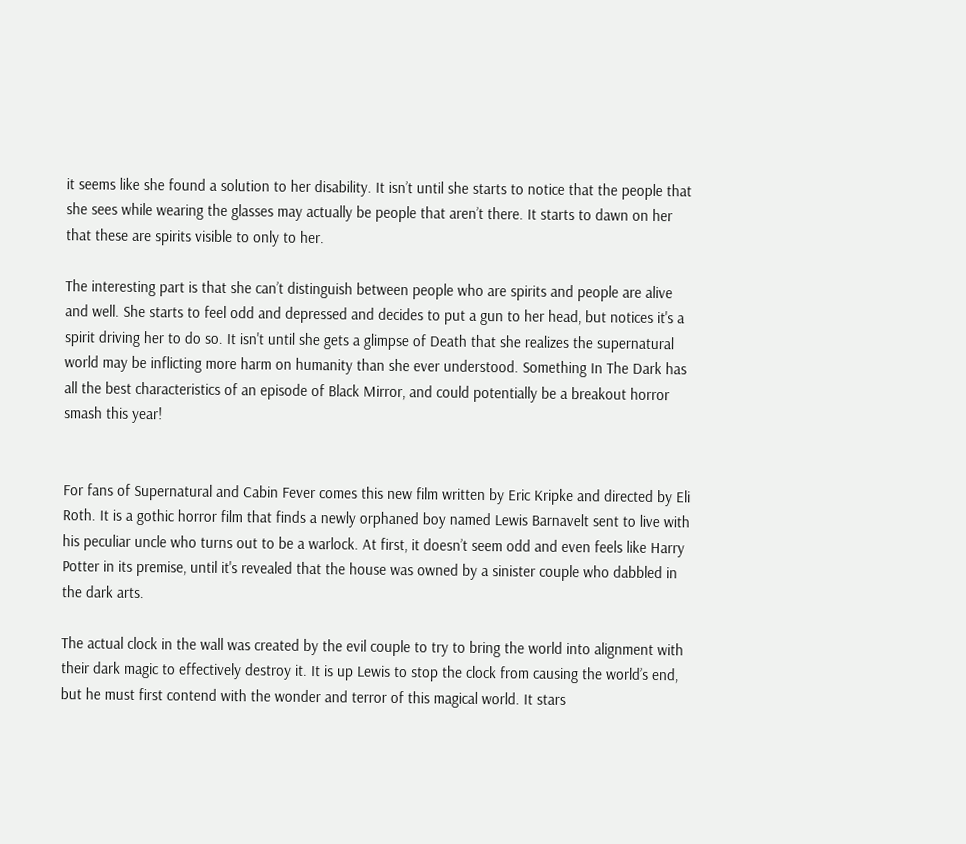it seems like she found a solution to her disability. It isn’t until she starts to notice that the people that she sees while wearing the glasses may actually be people that aren’t there. It starts to dawn on her that these are spirits visible to only to her.

The interesting part is that she can’t distinguish between people who are spirits and people are alive and well. She starts to feel odd and depressed and decides to put a gun to her head, but notices it's a spirit driving her to do so. It isn't until she gets a glimpse of Death that she realizes the supernatural world may be inflicting more harm on humanity than she ever understood. Something In The Dark has all the best characteristics of an episode of Black Mirror, and could potentially be a breakout horror smash this year!


For fans of Supernatural and Cabin Fever comes this new film written by Eric Kripke and directed by Eli Roth. It is a gothic horror film that finds a newly orphaned boy named Lewis Barnavelt sent to live with his peculiar uncle who turns out to be a warlock. At first, it doesn’t seem odd and even feels like Harry Potter in its premise, until it's revealed that the house was owned by a sinister couple who dabbled in the dark arts.

The actual clock in the wall was created by the evil couple to try to bring the world into alignment with their dark magic to effectively destroy it. It is up Lewis to stop the clock from causing the world’s end, but he must first contend with the wonder and terror of this magical world. It stars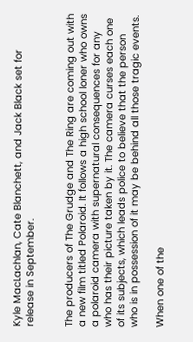Kyle MacLachlan, Cate Blanchett, and Jack Black set for release in September.


The producers of The Grudge and The Ring are coming out with a new film titled Polaroid. It follows a high school loner who owns a polaroid camera with supernatural consequences for any who has their picture taken by it. The camera curses each one of its subjects, which leads police to believe that the person who is in possession of it may be behind all those tragic events.

When one of the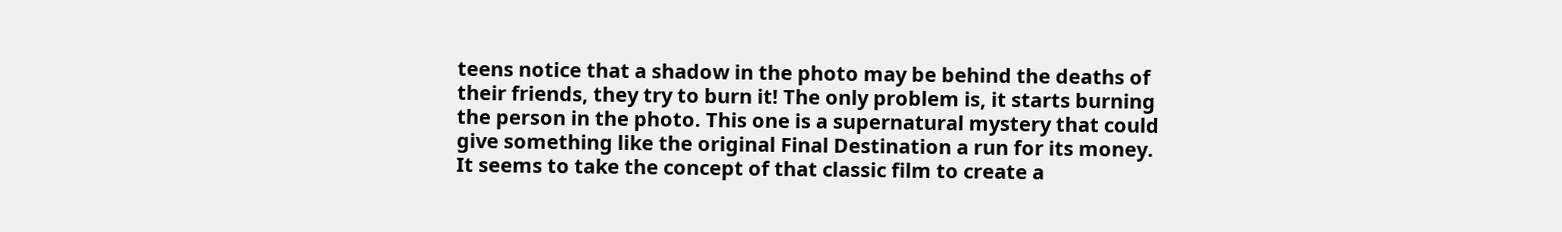teens notice that a shadow in the photo may be behind the deaths of their friends, they try to burn it! The only problem is, it starts burning the person in the photo. This one is a supernatural mystery that could give something like the original Final Destination a run for its money. It seems to take the concept of that classic film to create a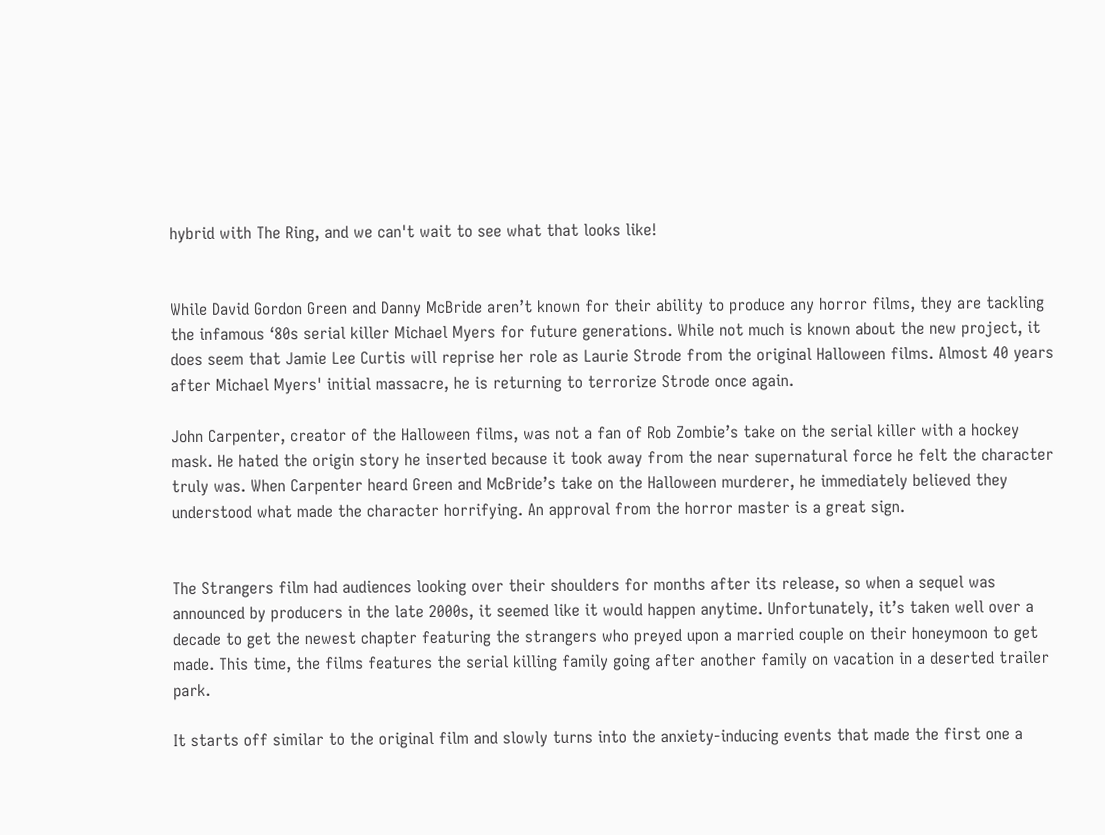hybrid with The Ring, and we can't wait to see what that looks like!


While David Gordon Green and Danny McBride aren’t known for their ability to produce any horror films, they are tackling the infamous ‘80s serial killer Michael Myers for future generations. While not much is known about the new project, it does seem that Jamie Lee Curtis will reprise her role as Laurie Strode from the original Halloween films. Almost 40 years after Michael Myers' initial massacre, he is returning to terrorize Strode once again.

John Carpenter, creator of the Halloween films, was not a fan of Rob Zombie’s take on the serial killer with a hockey mask. He hated the origin story he inserted because it took away from the near supernatural force he felt the character truly was. When Carpenter heard Green and McBride’s take on the Halloween murderer, he immediately believed they understood what made the character horrifying. An approval from the horror master is a great sign.


The Strangers film had audiences looking over their shoulders for months after its release, so when a sequel was announced by producers in the late 2000s, it seemed like it would happen anytime. Unfortunately, it’s taken well over a decade to get the newest chapter featuring the strangers who preyed upon a married couple on their honeymoon to get made. This time, the films features the serial killing family going after another family on vacation in a deserted trailer park.

It starts off similar to the original film and slowly turns into the anxiety-inducing events that made the first one a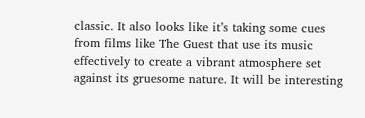classic. It also looks like it’s taking some cues from films like The Guest that use its music effectively to create a vibrant atmosphere set against its gruesome nature. It will be interesting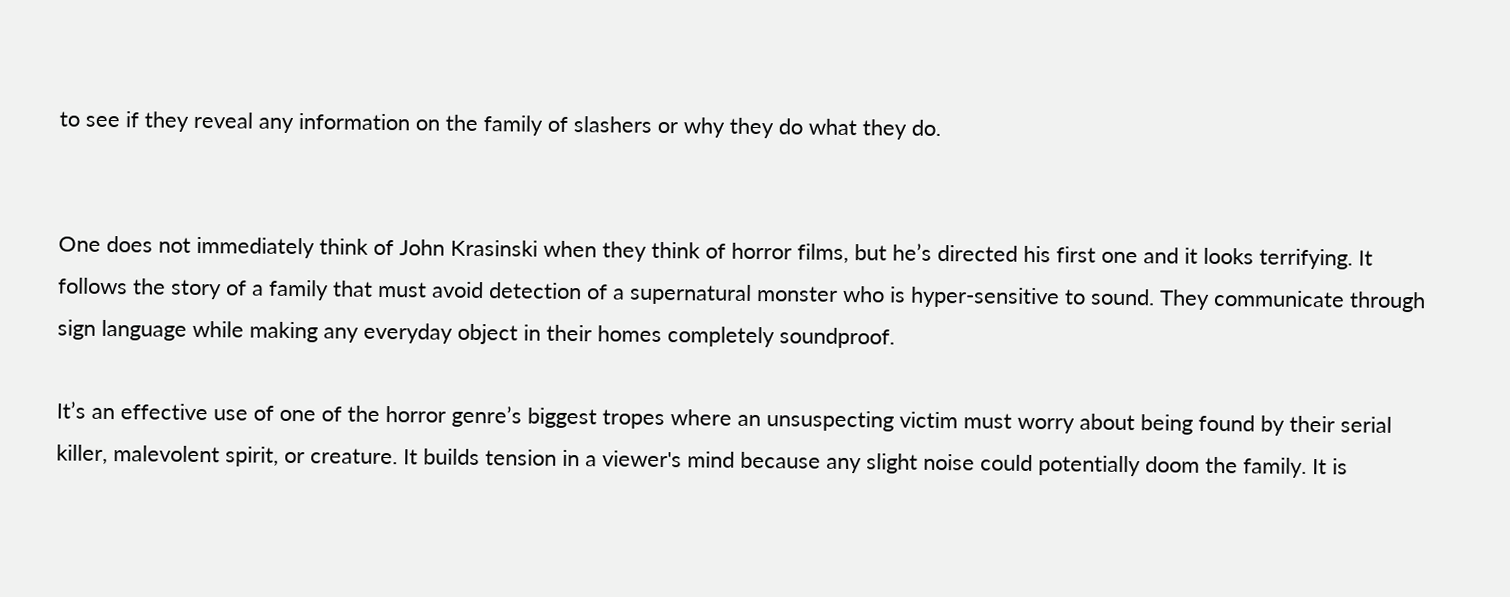to see if they reveal any information on the family of slashers or why they do what they do.


One does not immediately think of John Krasinski when they think of horror films, but he’s directed his first one and it looks terrifying. It follows the story of a family that must avoid detection of a supernatural monster who is hyper-sensitive to sound. They communicate through sign language while making any everyday object in their homes completely soundproof.

It’s an effective use of one of the horror genre’s biggest tropes where an unsuspecting victim must worry about being found by their serial killer, malevolent spirit, or creature. It builds tension in a viewer's mind because any slight noise could potentially doom the family. It is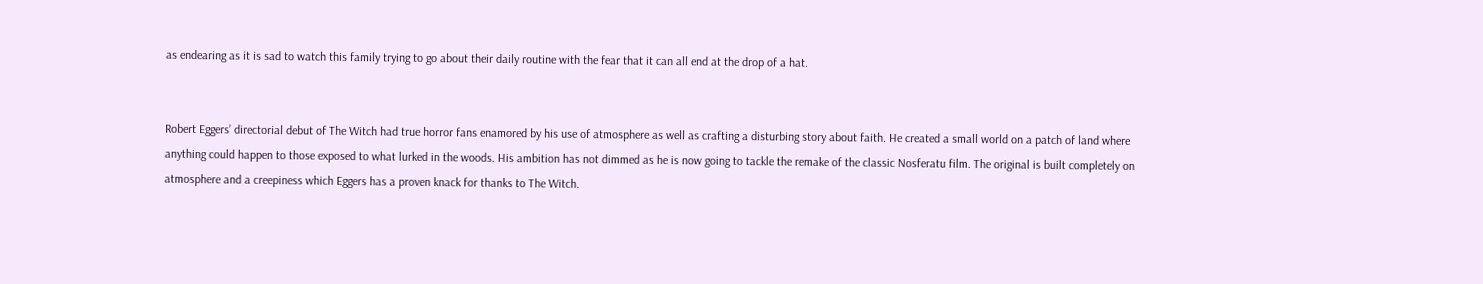as endearing as it is sad to watch this family trying to go about their daily routine with the fear that it can all end at the drop of a hat.


Robert Eggers’ directorial debut of The Witch had true horror fans enamored by his use of atmosphere as well as crafting a disturbing story about faith. He created a small world on a patch of land where anything could happen to those exposed to what lurked in the woods. His ambition has not dimmed as he is now going to tackle the remake of the classic Nosferatu film. The original is built completely on atmosphere and a creepiness which Eggers has a proven knack for thanks to The Witch.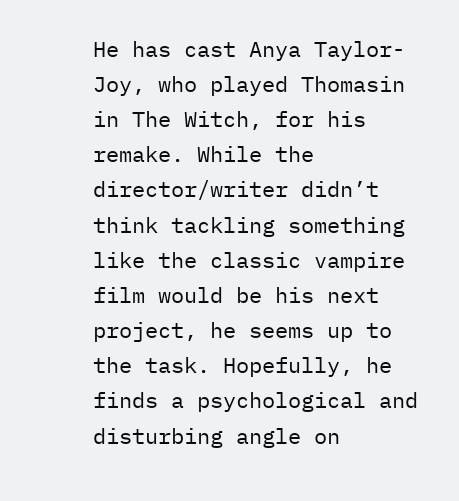He has cast Anya Taylor-Joy, who played Thomasin in The Witch, for his remake. While the director/writer didn’t think tackling something like the classic vampire film would be his next project, he seems up to the task. Hopefully, he finds a psychological and disturbing angle on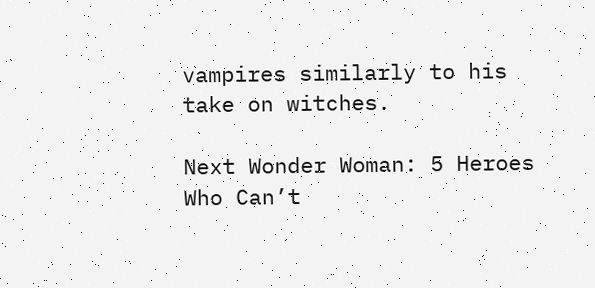vampires similarly to his take on witches.

Next Wonder Woman: 5 Heroes Who Can’t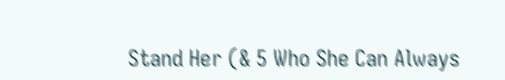Stand Her (& 5 Who She Can Always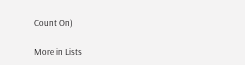Count On)

More in Lists